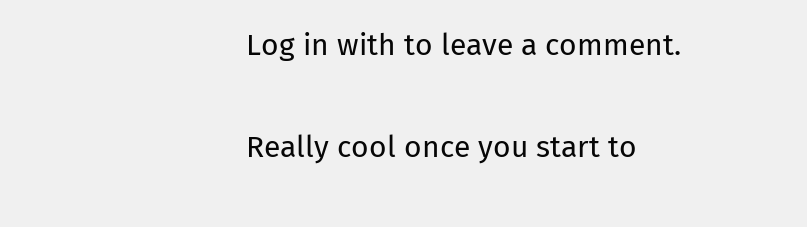Log in with to leave a comment.

Really cool once you start to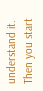understand it. Then you start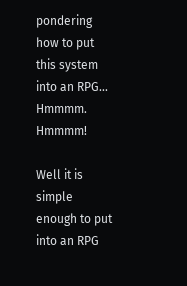pondering how to put this system into an RPG... Hmmmm. Hmmmm!

Well it is simple enough to put into an RPG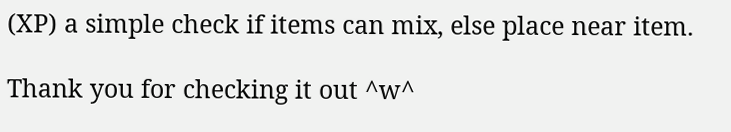(XP) a simple check if items can mix, else place near item.

Thank you for checking it out ^w^